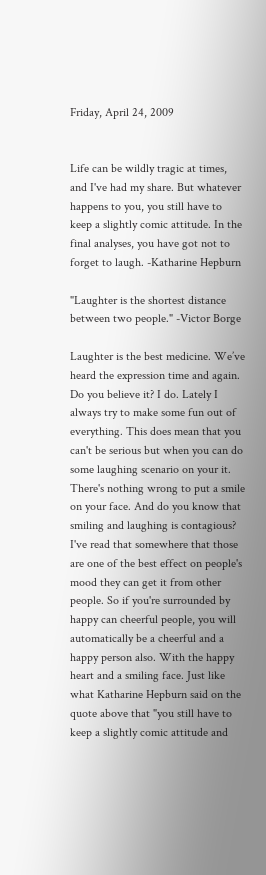Friday, April 24, 2009


Life can be wildly tragic at times, and I've had my share. But whatever happens to you, you still have to keep a slightly comic attitude. In the final analyses, you have got not to forget to laugh. -Katharine Hepburn

"Laughter is the shortest distance between two people." -Victor Borge

Laughter is the best medicine. We’ve heard the expression time and again. Do you believe it? I do. Lately I always try to make some fun out of everything. This does mean that you can't be serious but when you can do some laughing scenario on your it. There's nothing wrong to put a smile on your face. And do you know that smiling and laughing is contagious? I've read that somewhere that those are one of the best effect on people's mood they can get it from other people. So if you're surrounded by happy can cheerful people, you will automatically be a cheerful and a happy person also. With the happy heart and a smiling face. Just like what Katharine Hepburn said on the quote above that "you still have to keep a slightly comic attitude and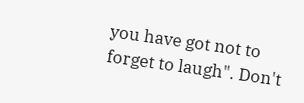you have got not to forget to laugh". Don't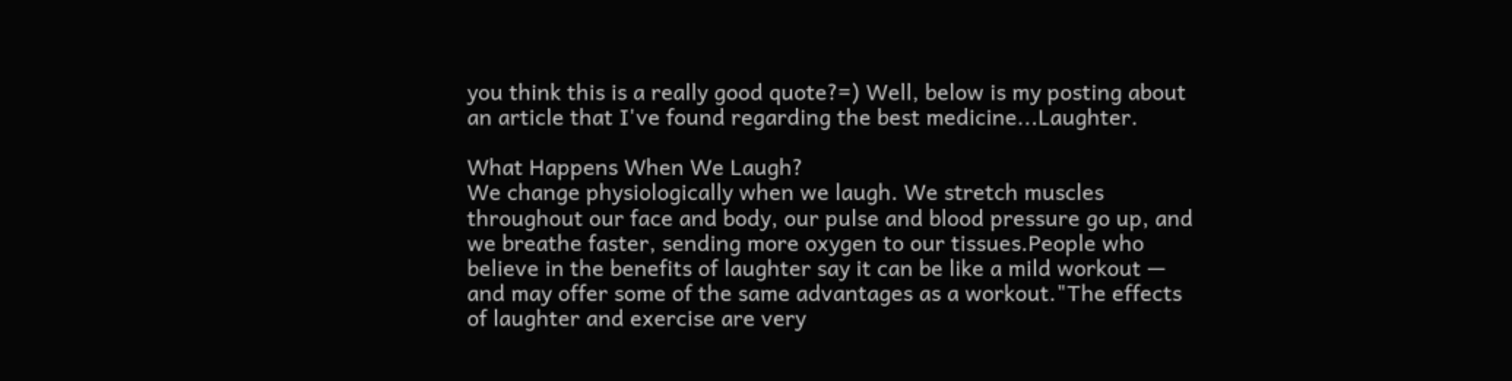you think this is a really good quote?=) Well, below is my posting about an article that I've found regarding the best medicine...Laughter.

What Happens When We Laugh?
We change physiologically when we laugh. We stretch muscles throughout our face and body, our pulse and blood pressure go up, and we breathe faster, sending more oxygen to our tissues.People who believe in the benefits of laughter say it can be like a mild workout — and may offer some of the same advantages as a workout."The effects of laughter and exercise are very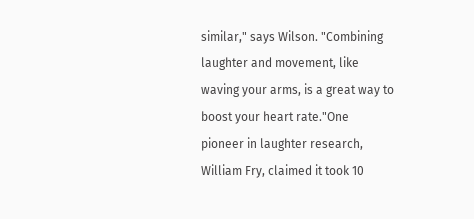similar," says Wilson. "Combining laughter and movement, like waving your arms, is a great way to boost your heart rate."One pioneer in laughter research, William Fry, claimed it took 10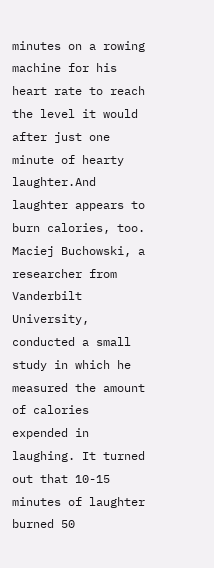minutes on a rowing machine for his heart rate to reach the level it would after just one minute of hearty laughter.And laughter appears to burn calories, too. Maciej Buchowski, a researcher from Vanderbilt University, conducted a small study in which he measured the amount of calories expended in laughing. It turned out that 10-15 minutes of laughter burned 50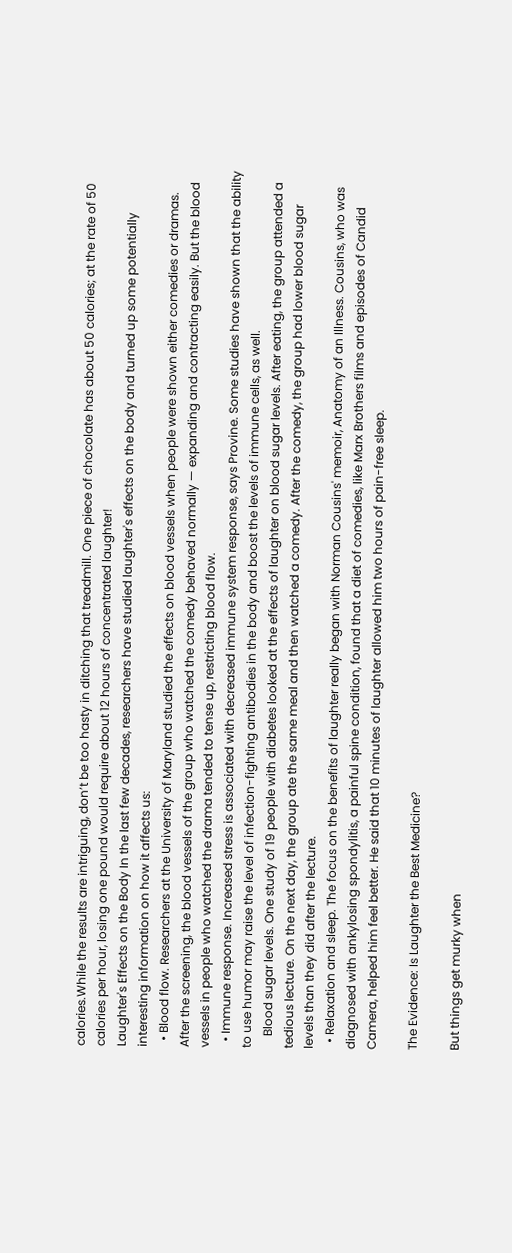calories.While the results are intriguing, don’t be too hasty in ditching that treadmill. One piece of chocolate has about 50 calories; at the rate of 50 calories per hour, losing one pound would require about 12 hours of concentrated laughter!
Laughter's Effects on the Body In the last few decades, researchers have studied laughter's effects on the body and turned up some potentially interesting information on how it affects us:
  • Blood flow. Researchers at the University of Maryland studied the effects on blood vessels when people were shown either comedies or dramas. After the screening, the blood vessels of the group who watched the comedy behaved normally — expanding and contracting easily. But the blood vessels in people who watched the drama tended to tense up, restricting blood flow.
  • Immune response. Increased stress is associated with decreased immune system response, says Provine. Some studies have shown that the ability to use humor may raise the level of infection-fighting antibodies in the body and boost the levels of immune cells, as well.
    Blood sugar levels. One study of 19 people with diabetes looked at the effects of laughter on blood sugar levels. After eating, the group attended a tedious lecture. On the next day, the group ate the same meal and then watched a comedy. After the comedy, the group had lower blood sugar levels than they did after the lecture.
  • Relaxation and sleep. The focus on the benefits of laughter really began with Norman Cousins' memoir, Anatomy of an Illness. Cousins, who was diagnosed with ankylosing spondylitis, a painful spine condition, found that a diet of comedies, like Marx Brothers films and episodes of Candid Camera, helped him feel better. He said that 10 minutes of laughter allowed him two hours of pain-free sleep.

The Evidence: Is Laughter the Best Medicine?

But things get murky when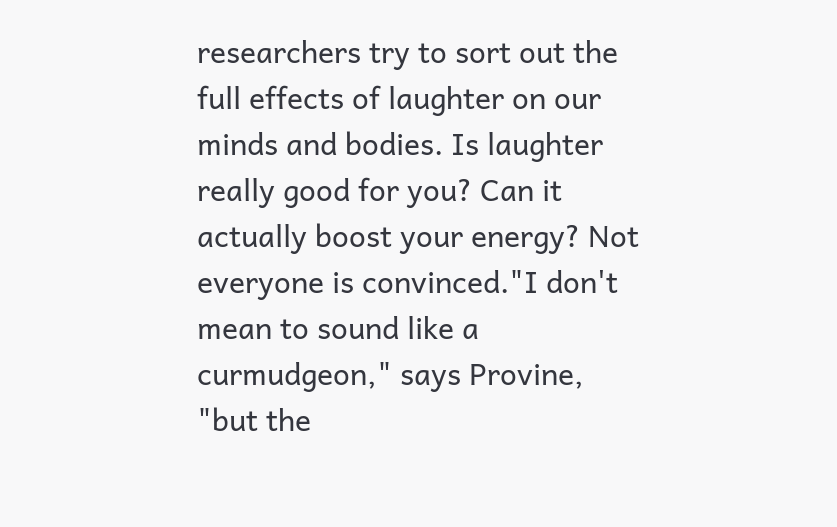researchers try to sort out the full effects of laughter on our minds and bodies. Is laughter really good for you? Can it actually boost your energy? Not everyone is convinced."I don't mean to sound like a curmudgeon," says Provine, "but the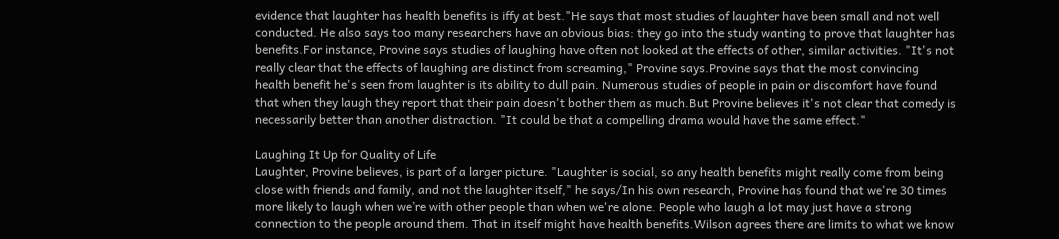evidence that laughter has health benefits is iffy at best."He says that most studies of laughter have been small and not well conducted. He also says too many researchers have an obvious bias: they go into the study wanting to prove that laughter has benefits.For instance, Provine says studies of laughing have often not looked at the effects of other, similar activities. "It's not really clear that the effects of laughing are distinct from screaming," Provine says.Provine says that the most convincing health benefit he's seen from laughter is its ability to dull pain. Numerous studies of people in pain or discomfort have found that when they laugh they report that their pain doesn't bother them as much.But Provine believes it's not clear that comedy is necessarily better than another distraction. "It could be that a compelling drama would have the same effect."

Laughing It Up for Quality of Life
Laughter, Provine believes, is part of a larger picture. "Laughter is social, so any health benefits might really come from being close with friends and family, and not the laughter itself," he says/In his own research, Provine has found that we're 30 times more likely to laugh when we’re with other people than when we're alone. People who laugh a lot may just have a strong connection to the people around them. That in itself might have health benefits.Wilson agrees there are limits to what we know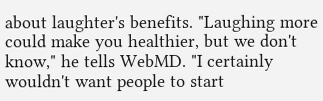about laughter's benefits. "Laughing more could make you healthier, but we don't know," he tells WebMD. "I certainly wouldn't want people to start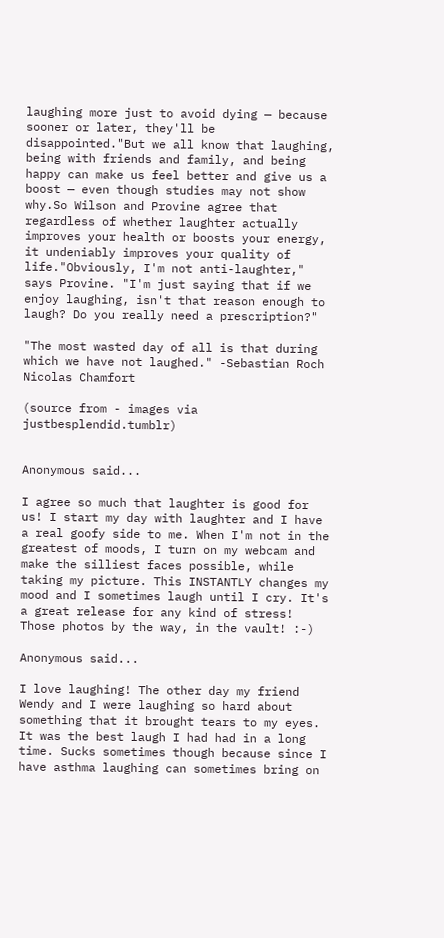laughing more just to avoid dying — because sooner or later, they'll be disappointed."But we all know that laughing, being with friends and family, and being happy can make us feel better and give us a boost — even though studies may not show why.So Wilson and Provine agree that regardless of whether laughter actually improves your health or boosts your energy, it undeniably improves your quality of life."Obviously, I'm not anti-laughter," says Provine. "I'm just saying that if we enjoy laughing, isn't that reason enough to laugh? Do you really need a prescription?"

"The most wasted day of all is that during which we have not laughed." -Sebastian Roch Nicolas Chamfort

(source from - images via justbesplendid.tumblr)


Anonymous said...

I agree so much that laughter is good for us! I start my day with laughter and I have a real goofy side to me. When I'm not in the greatest of moods, I turn on my webcam and make the silliest faces possible, while taking my picture. This INSTANTLY changes my mood and I sometimes laugh until I cry. It's a great release for any kind of stress! Those photos by the way, in the vault! :-)

Anonymous said...

I love laughing! The other day my friend Wendy and I were laughing so hard about something that it brought tears to my eyes. It was the best laugh I had had in a long time. Sucks sometimes though because since I have asthma laughing can sometimes bring on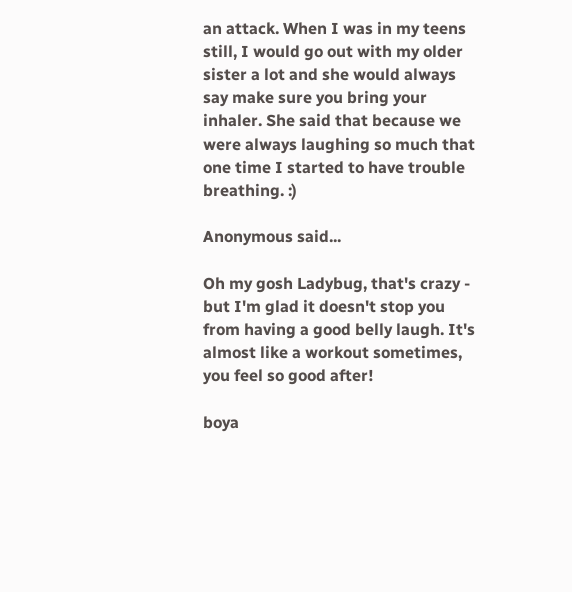an attack. When I was in my teens still, I would go out with my older sister a lot and she would always say make sure you bring your inhaler. She said that because we were always laughing so much that one time I started to have trouble breathing. :)

Anonymous said...

Oh my gosh Ladybug, that's crazy - but I'm glad it doesn't stop you from having a good belly laugh. It's almost like a workout sometimes, you feel so good after!

boya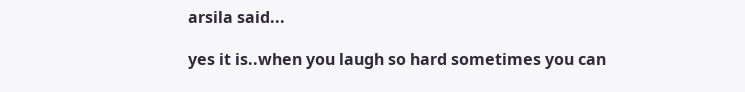arsila said...

yes it is..when you laugh so hard sometimes you can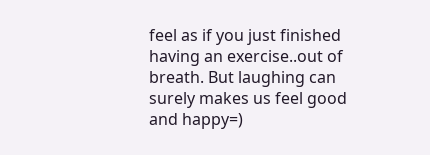feel as if you just finished having an exercise..out of breath. But laughing can surely makes us feel good and happy=)